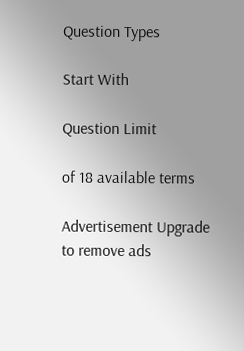Question Types

Start With

Question Limit

of 18 available terms

Advertisement Upgrade to remove ads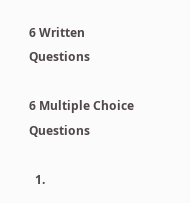6 Written Questions

6 Multiple Choice Questions

  1.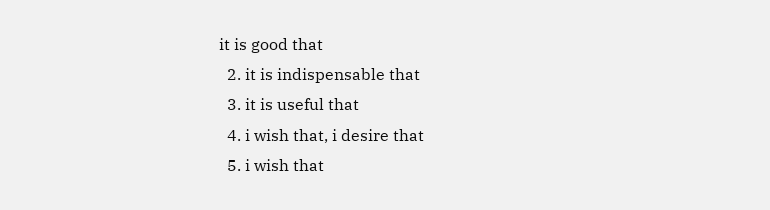it is good that
  2. it is indispensable that
  3. it is useful that
  4. i wish that, i desire that
  5. i wish that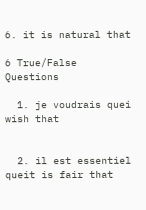6. it is natural that

6 True/False Questions

  1. je voudrais quei wish that


  2. il est essentiel queit is fair that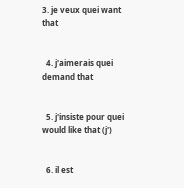3. je veux quei want that


  4. j'aimerais quei demand that


  5. j'insiste pour quei would like that (j')


  6. il est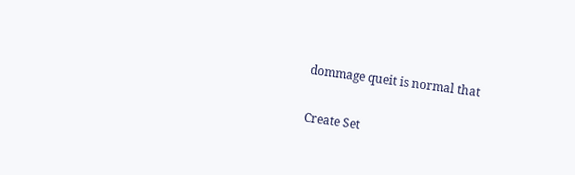dommage queit is normal that


Create Set